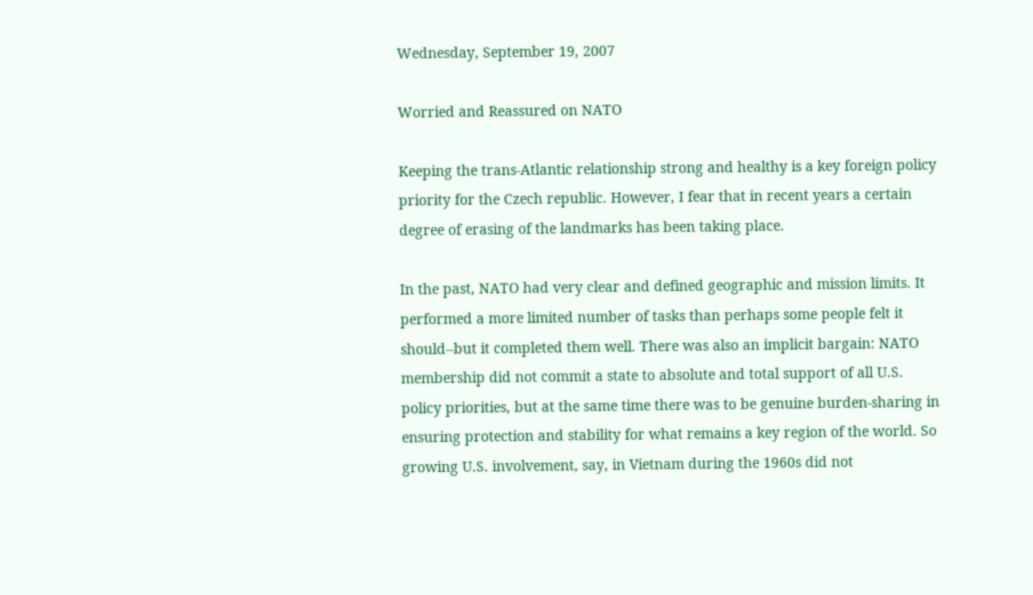Wednesday, September 19, 2007

Worried and Reassured on NATO

Keeping the trans-Atlantic relationship strong and healthy is a key foreign policy priority for the Czech republic. However, I fear that in recent years a certain degree of erasing of the landmarks has been taking place.

In the past, NATO had very clear and defined geographic and mission limits. It performed a more limited number of tasks than perhaps some people felt it should--but it completed them well. There was also an implicit bargain: NATO membership did not commit a state to absolute and total support of all U.S. policy priorities, but at the same time there was to be genuine burden-sharing in ensuring protection and stability for what remains a key region of the world. So growing U.S. involvement, say, in Vietnam during the 1960s did not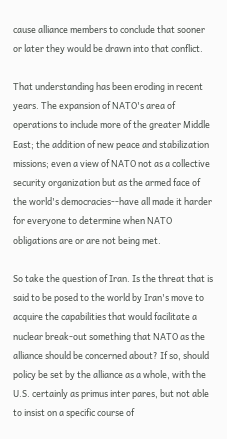cause alliance members to conclude that sooner or later they would be drawn into that conflict.

That understanding has been eroding in recent years. The expansion of NATO's area of operations to include more of the greater Middle East; the addition of new peace and stabilization missions; even a view of NATO not as a collective security organization but as the armed face of the world's democracies--have all made it harder for everyone to determine when NATO obligations are or are not being met.

So take the question of Iran. Is the threat that is said to be posed to the world by Iran's move to acquire the capabilities that would facilitate a nuclear break-out something that NATO as the alliance should be concerned about? If so, should policy be set by the alliance as a whole, with the U.S. certainly as primus inter pares, but not able to insist on a specific course of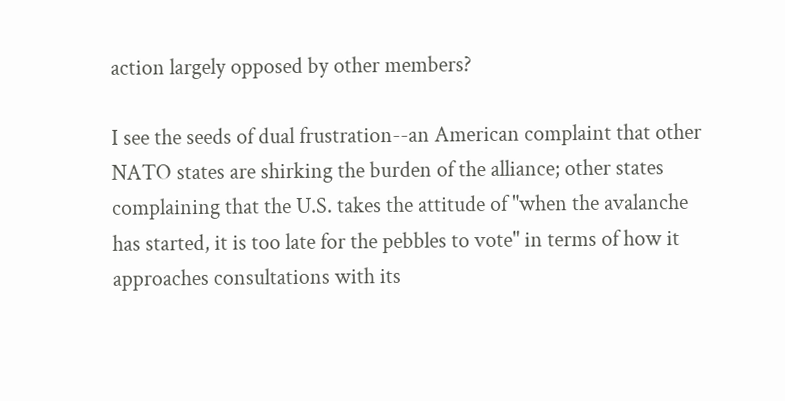action largely opposed by other members?

I see the seeds of dual frustration--an American complaint that other NATO states are shirking the burden of the alliance; other states complaining that the U.S. takes the attitude of "when the avalanche has started, it is too late for the pebbles to vote" in terms of how it approaches consultations with its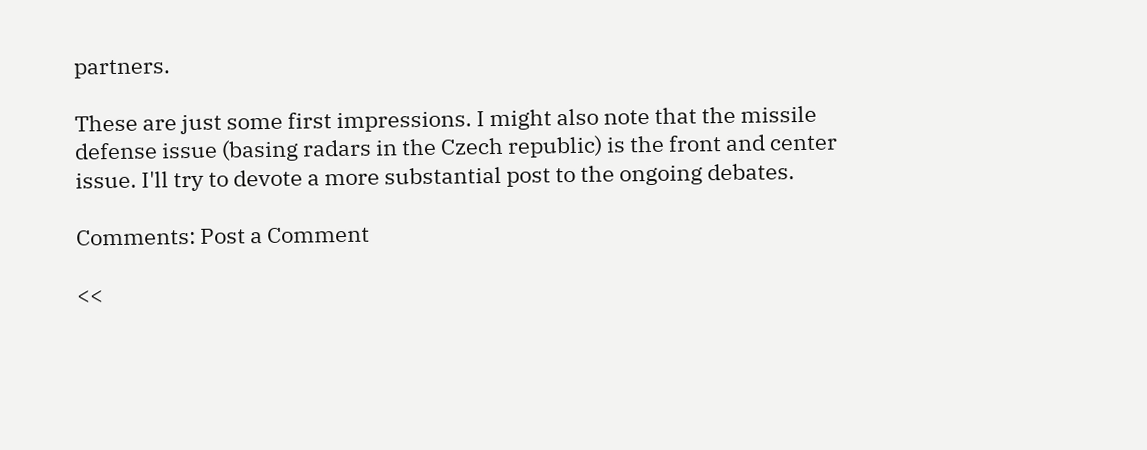partners.

These are just some first impressions. I might also note that the missile defense issue (basing radars in the Czech republic) is the front and center issue. I'll try to devote a more substantial post to the ongoing debates.

Comments: Post a Comment

<<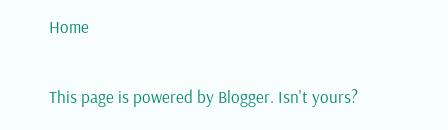Home

This page is powered by Blogger. Isn't yours?